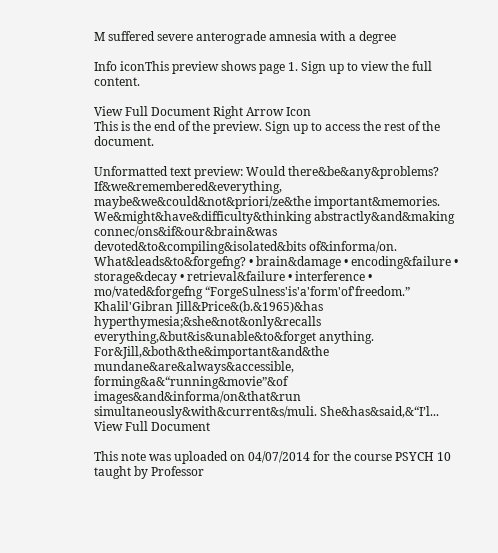M suffered severe anterograde amnesia with a degree

Info iconThis preview shows page 1. Sign up to view the full content.

View Full Document Right Arrow Icon
This is the end of the preview. Sign up to access the rest of the document.

Unformatted text preview: Would there&be&any&problems? If&we&remembered&everything, maybe&we&could&not&priori/ze&the important&memories. We&might&have&difficulty&thinking abstractly&and&making connec/ons&if&our&brain&was devoted&to&compiling&isolated&bits of&informa/on. What&leads&to&forgefng? • brain&damage • encoding&failure • storage&decay • retrieval&failure • interference • mo/vated&forgefng “ForgeSulness'is'a'form'of'freedom.” Khalil'Gibran Jill&Price&(b.&1965)&has hyperthymesia;&she&not&only&recalls everything,&but&is&unable&to&forget anything. For&Jill,&both&the&important&and&the mundane&are&always&accessible, forming&a&“running&movie”&of images&and&informa/on&that&run simultaneously&with&current&s/muli. She&has&said,&“I’l...
View Full Document

This note was uploaded on 04/07/2014 for the course PSYCH 10 taught by Professor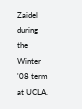Zaidel during the Winter '08 term at UCLA.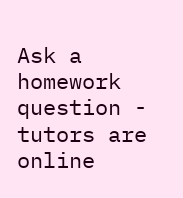Ask a homework question - tutors are online